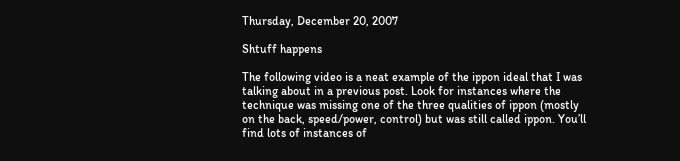Thursday, December 20, 2007

Shtuff happens

The following video is a neat example of the ippon ideal that I was talking about in a previous post. Look for instances where the technique was missing one of the three qualities of ippon (mostly on the back, speed/power, control) but was still called ippon. You’ll find lots of instances of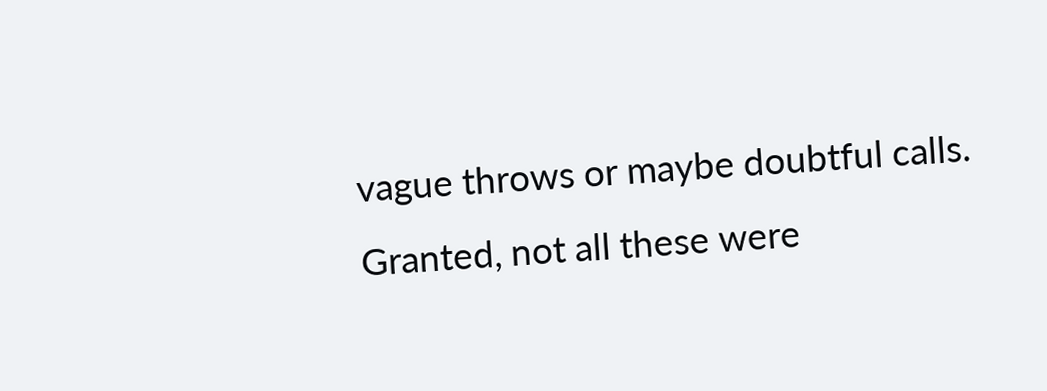vague throws or maybe doubtful calls. Granted, not all these were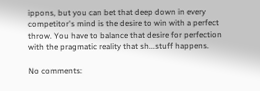ippons, but you can bet that deep down in every competitor's mind is the desire to win with a perfect throw. You have to balance that desire for perfection with the pragmatic reality that sh...stuff happens.

No comments: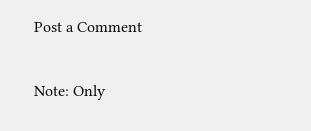Post a Comment

Note: Only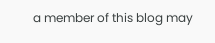a member of this blog may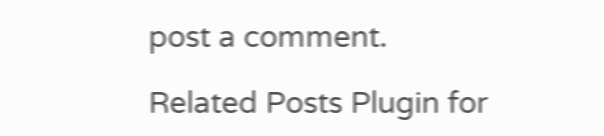post a comment.

Related Posts Plugin for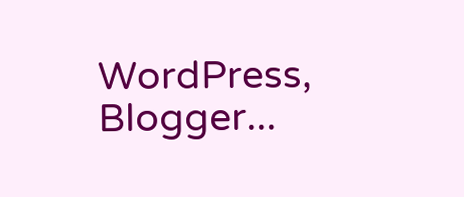WordPress, Blogger...